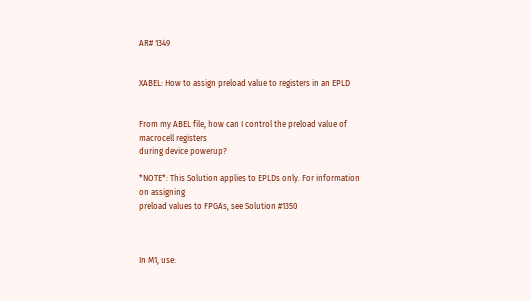AR# 1349


XABEL: How to assign preload value to registers in an EPLD


From my ABEL file, how can I control the preload value of macrocell registers
during device powerup?

*NOTE*: This Solution applies to EPLDs only. For information on assigning
preload values to FPGAs, see Solution #1350



In M1, use: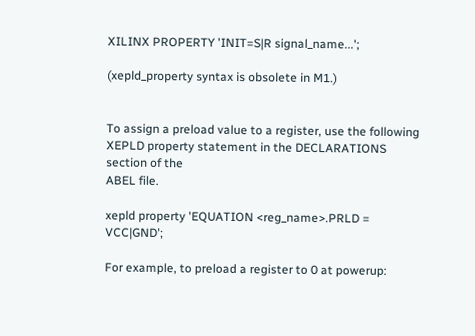XILINX PROPERTY 'INIT=S|R signal_name...';

(xepld_property syntax is obsolete in M1.)


To assign a preload value to a register, use the following
XEPLD property statement in the DECLARATIONS section of the
ABEL file.

xepld property 'EQUATION <reg_name>.PRLD = VCC|GND';

For example, to preload a register to 0 at powerup: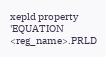xepld property 'EQUATION <reg_name>.PRLD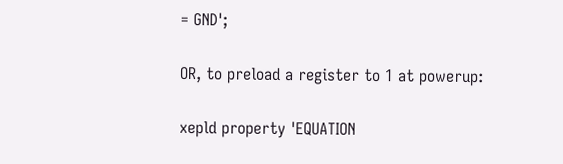= GND';

OR, to preload a register to 1 at powerup:

xepld property 'EQUATION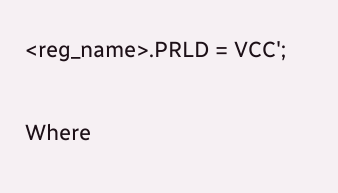<reg_name>.PRLD = VCC';

Where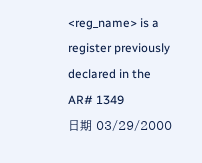<reg_name> is a register previously declared in the
AR# 1349
日期 03/29/2000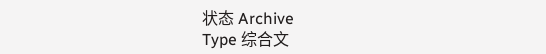状态 Archive
Type 综合文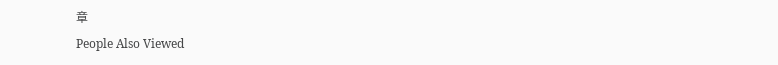章
People Also Viewed